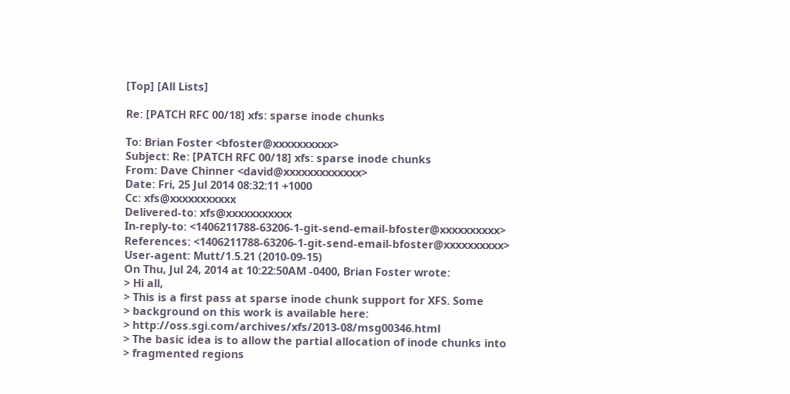[Top] [All Lists]

Re: [PATCH RFC 00/18] xfs: sparse inode chunks

To: Brian Foster <bfoster@xxxxxxxxxx>
Subject: Re: [PATCH RFC 00/18] xfs: sparse inode chunks
From: Dave Chinner <david@xxxxxxxxxxxxx>
Date: Fri, 25 Jul 2014 08:32:11 +1000
Cc: xfs@xxxxxxxxxxx
Delivered-to: xfs@xxxxxxxxxxx
In-reply-to: <1406211788-63206-1-git-send-email-bfoster@xxxxxxxxxx>
References: <1406211788-63206-1-git-send-email-bfoster@xxxxxxxxxx>
User-agent: Mutt/1.5.21 (2010-09-15)
On Thu, Jul 24, 2014 at 10:22:50AM -0400, Brian Foster wrote:
> Hi all,
> This is a first pass at sparse inode chunk support for XFS. Some
> background on this work is available here:
> http://oss.sgi.com/archives/xfs/2013-08/msg00346.html
> The basic idea is to allow the partial allocation of inode chunks into
> fragmented regions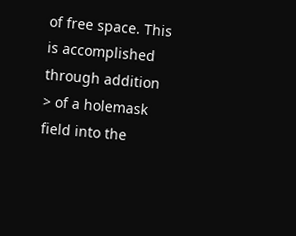of free space. This is accomplished through addition
> of a holemask field into the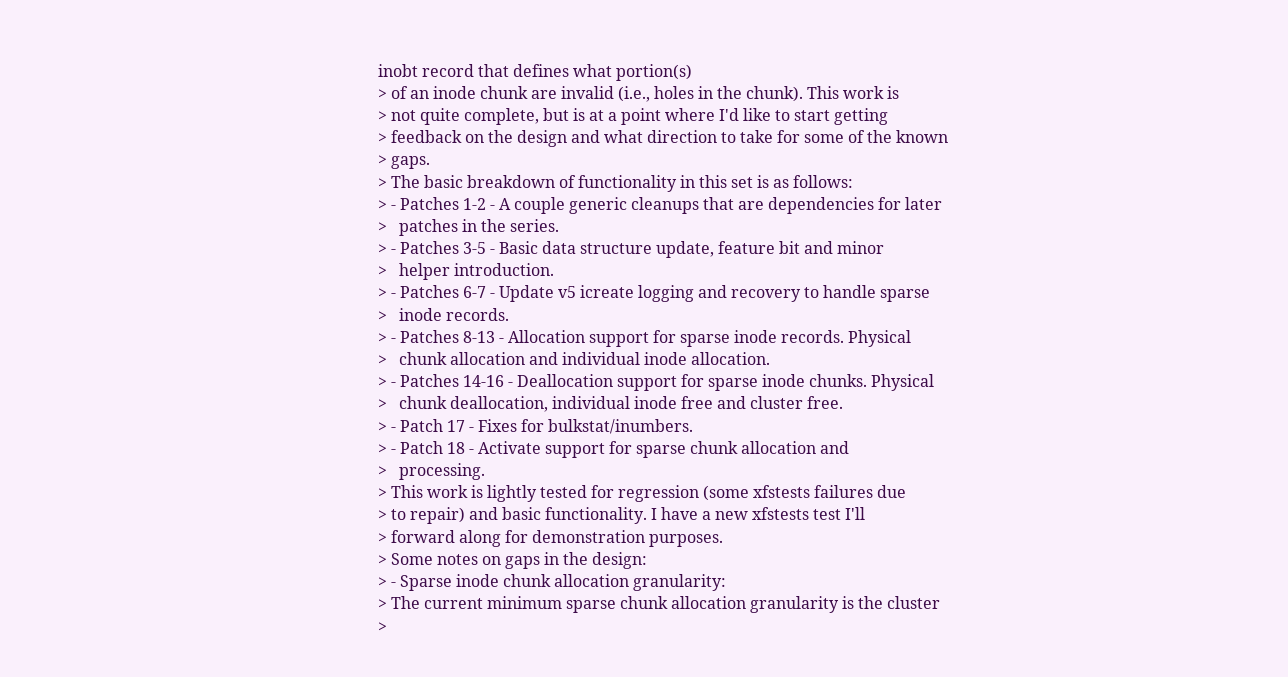inobt record that defines what portion(s)
> of an inode chunk are invalid (i.e., holes in the chunk). This work is
> not quite complete, but is at a point where I'd like to start getting
> feedback on the design and what direction to take for some of the known
> gaps.
> The basic breakdown of functionality in this set is as follows:
> - Patches 1-2 - A couple generic cleanups that are dependencies for later
>   patches in the series.
> - Patches 3-5 - Basic data structure update, feature bit and minor
>   helper introduction.
> - Patches 6-7 - Update v5 icreate logging and recovery to handle sparse
>   inode records.
> - Patches 8-13 - Allocation support for sparse inode records. Physical
>   chunk allocation and individual inode allocation.
> - Patches 14-16 - Deallocation support for sparse inode chunks. Physical
>   chunk deallocation, individual inode free and cluster free.
> - Patch 17 - Fixes for bulkstat/inumbers.
> - Patch 18 - Activate support for sparse chunk allocation and
>   processing.
> This work is lightly tested for regression (some xfstests failures due
> to repair) and basic functionality. I have a new xfstests test I'll
> forward along for demonstration purposes.
> Some notes on gaps in the design:
> - Sparse inode chunk allocation granularity:
> The current minimum sparse chunk allocation granularity is the cluster
>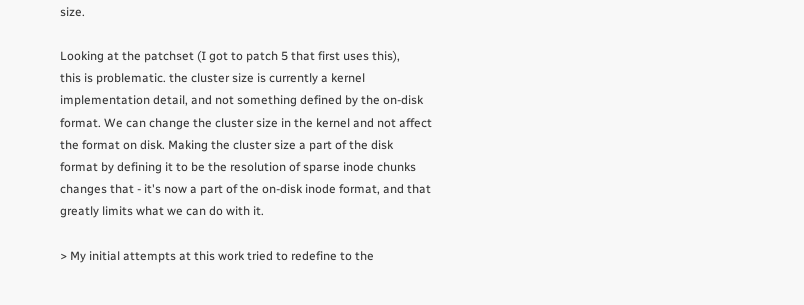size.

Looking at the patchset (I got to patch 5 that first uses this),
this is problematic. the cluster size is currently a kernel
implementation detail, and not something defined by the on-disk
format. We can change the cluster size in the kernel and not affect
the format on disk. Making the cluster size a part of the disk
format by defining it to be the resolution of sparse inode chunks
changes that - it's now a part of the on-disk inode format, and that
greatly limits what we can do with it.

> My initial attempts at this work tried to redefine to the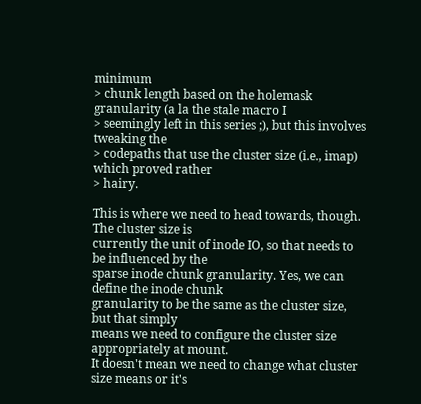minimum
> chunk length based on the holemask granularity (a la the stale macro I
> seemingly left in this series ;), but this involves tweaking the
> codepaths that use the cluster size (i.e., imap) which proved rather
> hairy.

This is where we need to head towards, though. The cluster size is
currently the unit of inode IO, so that needs to be influenced by the
sparse inode chunk granularity. Yes, we can define the inode chunk
granularity to be the same as the cluster size, but that simply
means we need to configure the cluster size appropriately at mount.
It doesn't mean we need to change what cluster size means or it's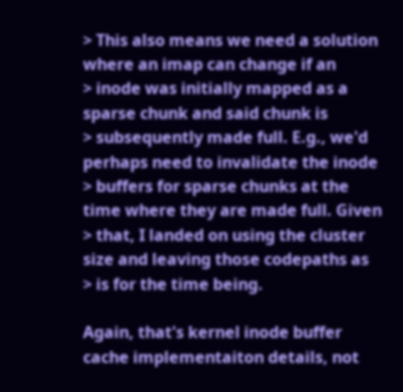> This also means we need a solution where an imap can change if an
> inode was initially mapped as a sparse chunk and said chunk is
> subsequently made full. E.g., we'd perhaps need to invalidate the inode
> buffers for sparse chunks at the time where they are made full. Given
> that, I landed on using the cluster size and leaving those codepaths as
> is for the time being.

Again, that's kernel inode buffer cache implementaiton details, not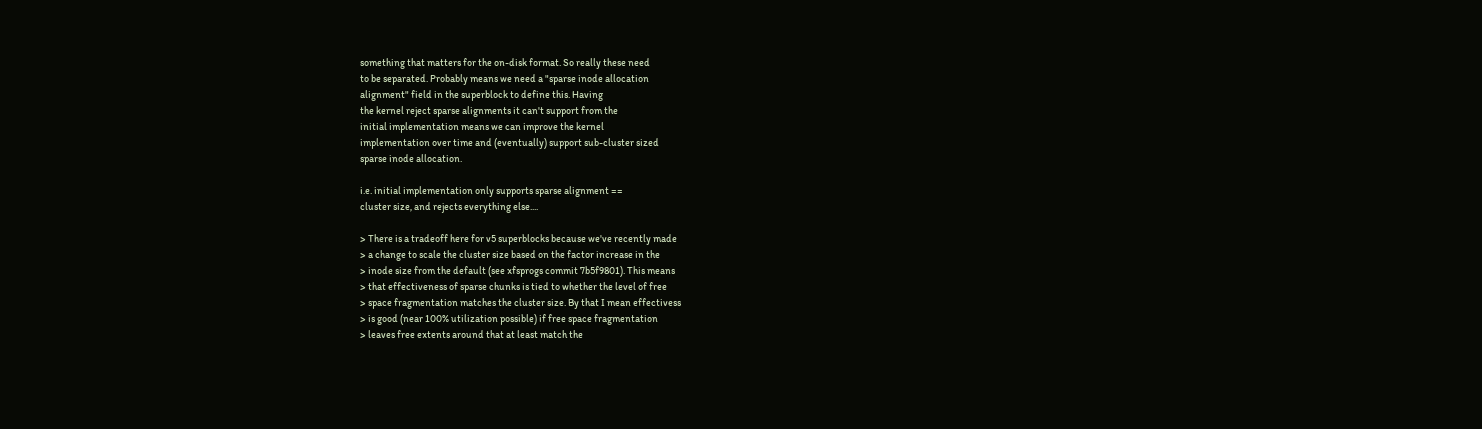something that matters for the on-disk format. So really these need
to be separated. Probably means we need a "sparse inode allocation
alignment" field in the superblock to define this. Having
the kernel reject sparse alignments it can't support from the
initial implementation means we can improve the kernel
implementation over time and (eventually) support sub-cluster sized
sparse inode allocation.

i.e. initial implementation only supports sparse alignment ==
cluster size, and rejects everything else....

> There is a tradeoff here for v5 superblocks because we've recently made
> a change to scale the cluster size based on the factor increase in the
> inode size from the default (see xfsprogs commit 7b5f9801). This means
> that effectiveness of sparse chunks is tied to whether the level of free
> space fragmentation matches the cluster size. By that I mean effectivess
> is good (near 100% utilization possible) if free space fragmentation
> leaves free extents around that at least match the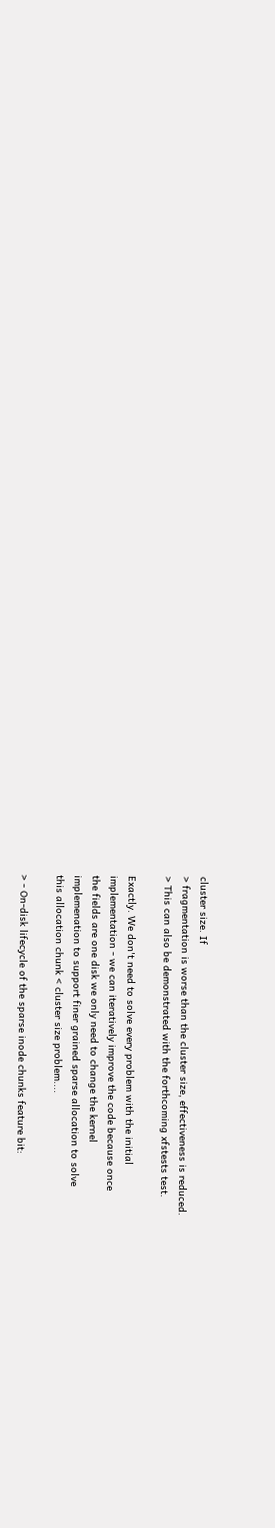cluster size. If
> fragmentation is worse than the cluster size, effectiveness is reduced.
> This can also be demonstrated with the forthcoming xfstests test.

Exactly. We don't need to solve every problem with the initial
implementation - we can iteratively improve the code because once
the fields are one disk we only need to change the kernel
implemenation to support finer grained sparse allocation to solve
this allocation chunk < cluster size problem....

> - On-disk lifecycle of the sparse inode chunks feature bit: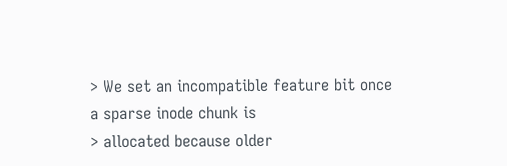> We set an incompatible feature bit once a sparse inode chunk is
> allocated because older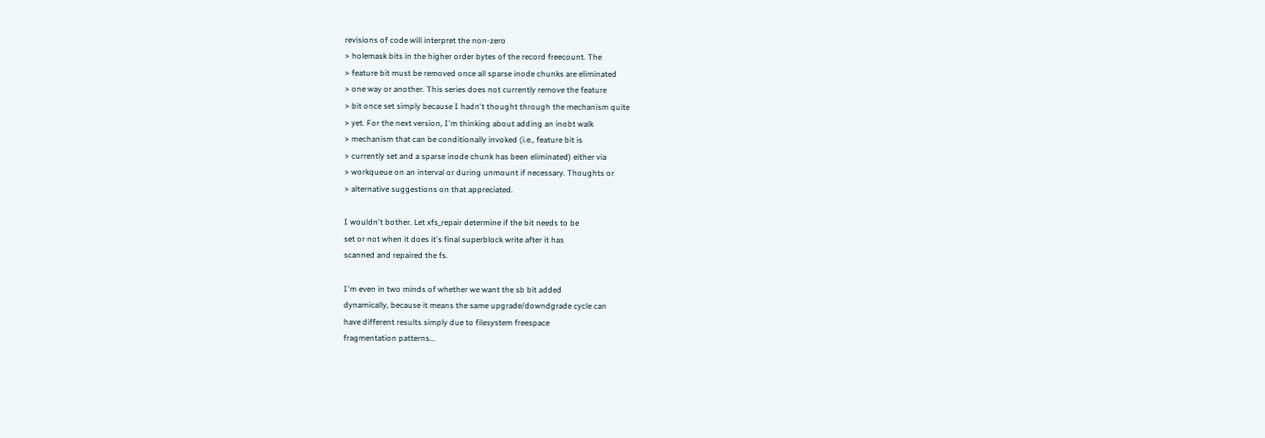revisions of code will interpret the non-zero
> holemask bits in the higher order bytes of the record freecount. The
> feature bit must be removed once all sparse inode chunks are eliminated
> one way or another. This series does not currently remove the feature
> bit once set simply because I hadn't thought through the mechanism quite
> yet. For the next version, I'm thinking about adding an inobt walk
> mechanism that can be conditionally invoked (i.e., feature bit is
> currently set and a sparse inode chunk has been eliminated) either via
> workqueue on an interval or during unmount if necessary. Thoughts or
> alternative suggestions on that appreciated.

I wouldn't bother. Let xfs_repair determine if the bit needs to be
set or not when it does it's final superblock write after it has
scanned and repaired the fs.

I'm even in two minds of whether we want the sb bit added
dynamically, because it means the same upgrade/downdgrade cycle can
have different results simply due to filesystem freespace
fragmentation patterns...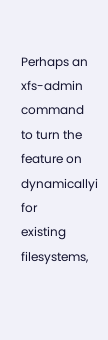Perhaps an xfs-admin command to turn the feature on dynamicallyi for
existing filesystems,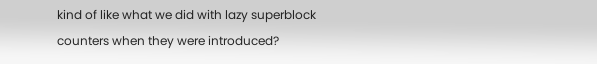kind of like what we did with lazy superblock
counters when they were introduced?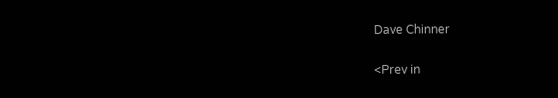Dave Chinner

<Prev in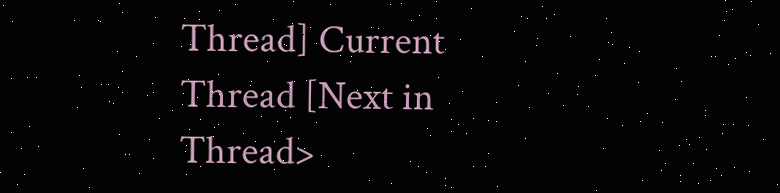Thread] Current Thread [Next in Thread>